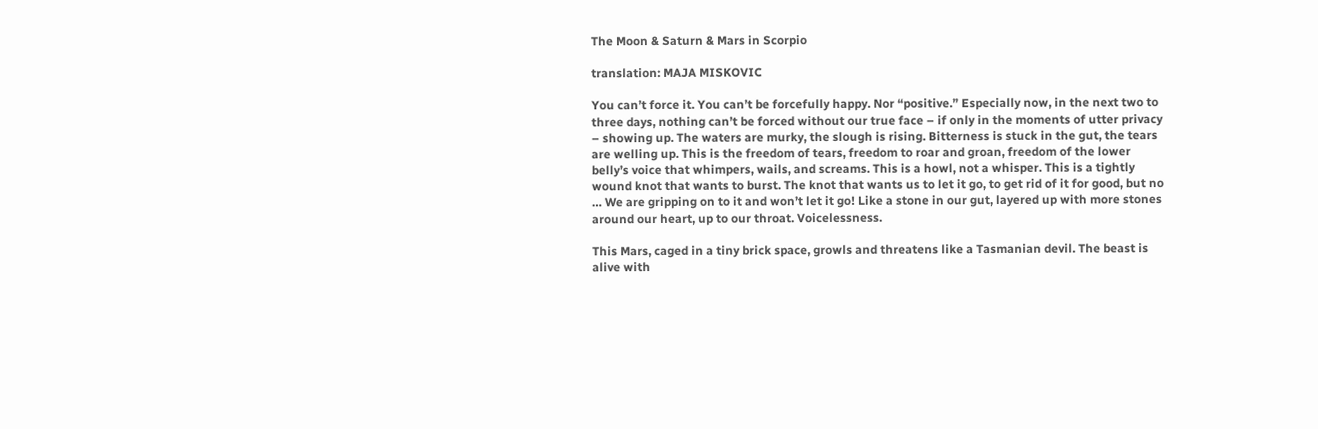The Moon & Saturn & Mars in Scorpio

translation: MAJA MISKOVIC

You can’t force it. You can’t be forcefully happy. Nor “positive.” Especially now, in the next two to three days, nothing can’t be forced without our true face – if only in the moments of utter privacy – showing up. The waters are murky, the slough is rising. Bitterness is stuck in the gut, the tears are welling up. This is the freedom of tears, freedom to roar and groan, freedom of the lower belly’s voice that whimpers, wails, and screams. This is a howl, not a whisper. This is a tightly wound knot that wants to burst. The knot that wants us to let it go, to get rid of it for good, but no … We are gripping on to it and won’t let it go! Like a stone in our gut, layered up with more stones around our heart, up to our throat. Voicelessness.

This Mars, caged in a tiny brick space, growls and threatens like a Tasmanian devil. The beast is alive with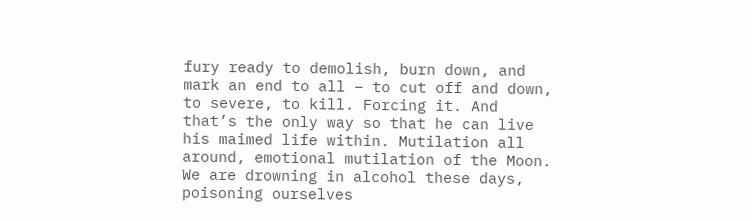fury ready to demolish, burn down, and mark an end to all – to cut off and down, to severe, to kill. Forcing it. And that’s the only way so that he can live his maimed life within. Mutilation all around, emotional mutilation of the Moon. We are drowning in alcohol these days, poisoning ourselves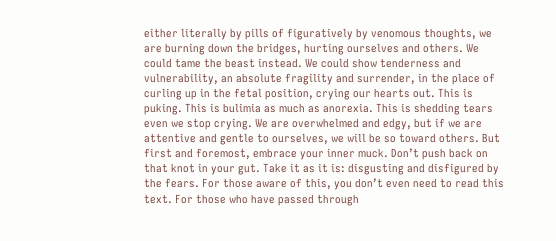either literally by pills of figuratively by venomous thoughts, we are burning down the bridges, hurting ourselves and others. We could tame the beast instead. We could show tenderness and vulnerability, an absolute fragility and surrender, in the place of curling up in the fetal position, crying our hearts out. This is puking. This is bulimia as much as anorexia. This is shedding tears even we stop crying. We are overwhelmed and edgy, but if we are attentive and gentle to ourselves, we will be so toward others. But first and foremost, embrace your inner muck. Don’t push back on that knot in your gut. Take it as it is: disgusting and disfigured by the fears. For those aware of this, you don’t even need to read this text. For those who have passed through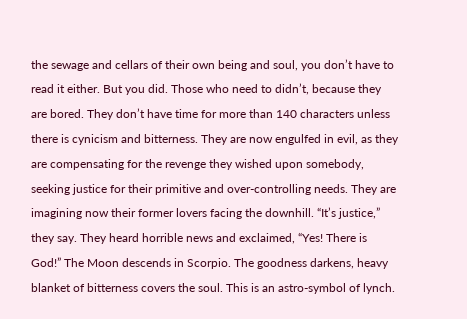the sewage and cellars of their own being and soul, you don’t have to read it either. But you did. Those who need to didn’t, because they are bored. They don’t have time for more than 140 characters unless there is cynicism and bitterness. They are now engulfed in evil, as they are compensating for the revenge they wished upon somebody, seeking justice for their primitive and over-controlling needs. They are imagining now their former lovers facing the downhill. “It’s justice,” they say. They heard horrible news and exclaimed, “Yes! There is God!” The Moon descends in Scorpio. The goodness darkens, heavy blanket of bitterness covers the soul. This is an astro-symbol of lynch.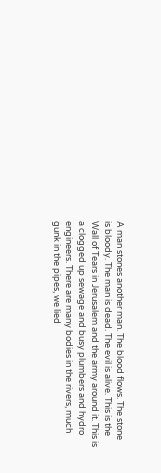A man stones another man. The blood flows. The stone is bloody. The man is dead. The evil is alive. This is the Wall of Tears in Jerusalem and the army around it. This is a clogged up sewage and busy plumbers and hydro engineers. There are many bodies in the rivers, much gunk in the pipes, we lied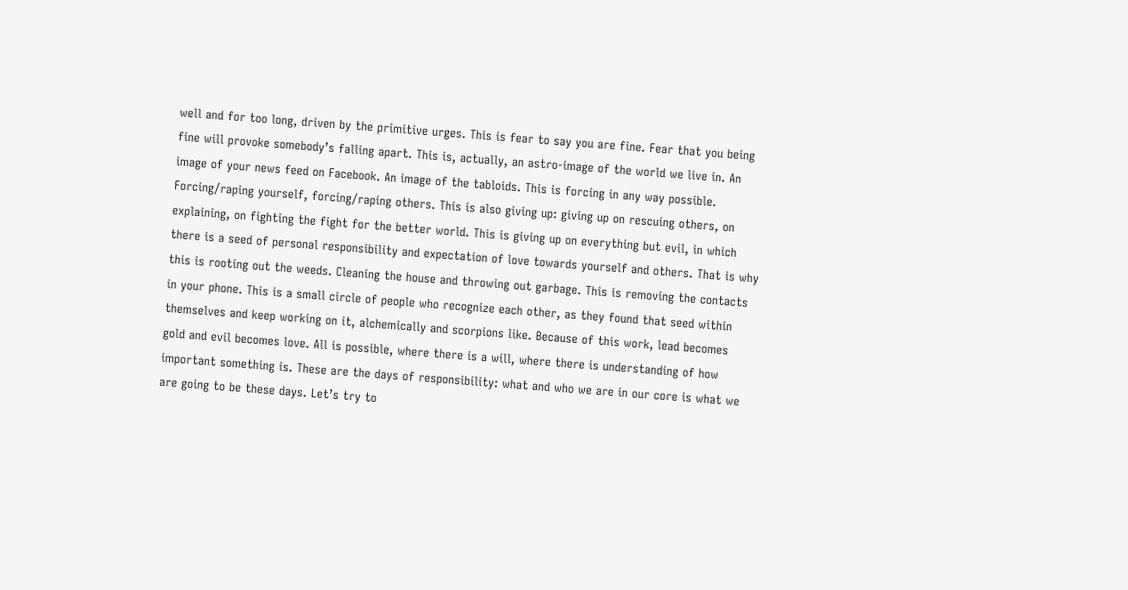well and for too long, driven by the primitive urges. This is fear to say you are fine. Fear that you being fine will provoke somebody’s falling apart. This is, actually, an astro-image of the world we live in. An image of your news feed on Facebook. An image of the tabloids. This is forcing in any way possible. Forcing/raping yourself, forcing/raping others. This is also giving up: giving up on rescuing others, on explaining, on fighting the fight for the better world. This is giving up on everything but evil, in which there is a seed of personal responsibility and expectation of love towards yourself and others. That is why this is rooting out the weeds. Cleaning the house and throwing out garbage. This is removing the contacts in your phone. This is a small circle of people who recognize each other, as they found that seed within themselves and keep working on it, alchemically and scorpions like. Because of this work, lead becomes gold and evil becomes love. All is possible, where there is a will, where there is understanding of how important something is. These are the days of responsibility: what and who we are in our core is what we are going to be these days. Let’s try to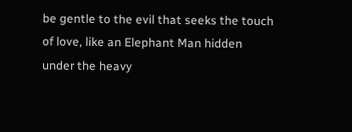be gentle to the evil that seeks the touch of love, like an Elephant Man hidden under the heavy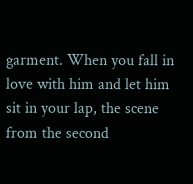garment. When you fall in love with him and let him sit in your lap, the scene from the second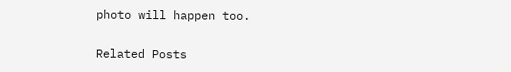photo will happen too.


Related Posts